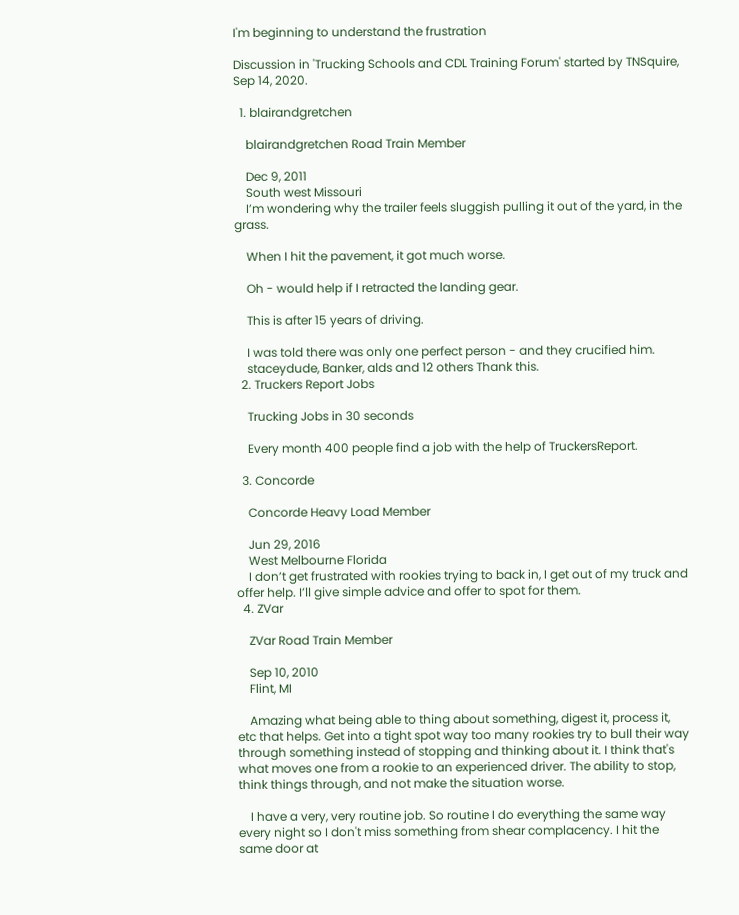I'm beginning to understand the frustration

Discussion in 'Trucking Schools and CDL Training Forum' started by TNSquire, Sep 14, 2020.

  1. blairandgretchen

    blairandgretchen Road Train Member

    Dec 9, 2011
    South west Missouri
    I’m wondering why the trailer feels sluggish pulling it out of the yard, in the grass.

    When I hit the pavement, it got much worse.

    Oh - would help if I retracted the landing gear.

    This is after 15 years of driving.

    I was told there was only one perfect person - and they crucified him.
    staceydude, Banker, alds and 12 others Thank this.
  2. Truckers Report Jobs

    Trucking Jobs in 30 seconds

    Every month 400 people find a job with the help of TruckersReport.

  3. Concorde

    Concorde Heavy Load Member

    Jun 29, 2016
    West Melbourne Florida
    I don’t get frustrated with rookies trying to back in, I get out of my truck and offer help. I’ll give simple advice and offer to spot for them.
  4. ZVar

    ZVar Road Train Member

    Sep 10, 2010
    Flint, MI

    Amazing what being able to thing about something, digest it, process it, etc that helps. Get into a tight spot way too many rookies try to bull their way through something instead of stopping and thinking about it. I think that's what moves one from a rookie to an experienced driver. The ability to stop, think things through, and not make the situation worse.

    I have a very, very routine job. So routine I do everything the same way every night so I don't miss something from shear complacency. I hit the same door at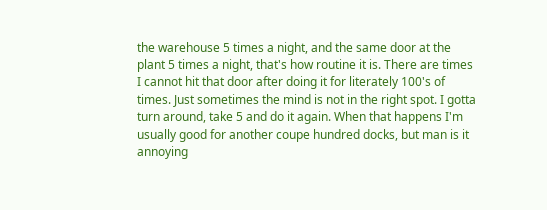the warehouse 5 times a night, and the same door at the plant 5 times a night, that's how routine it is. There are times I cannot hit that door after doing it for literately 100's of times. Just sometimes the mind is not in the right spot. I gotta turn around, take 5 and do it again. When that happens I'm usually good for another coupe hundred docks, but man is it annoying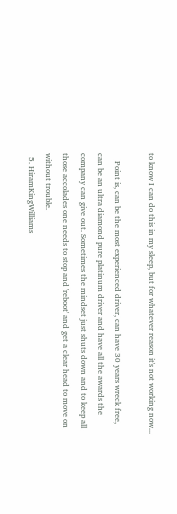to know I can do this in my sleep, but for whatever reason it's not working now...

    Point is, can be the most experienced driver, can have 30 years wreck free, can be an ultra diamond pure platinum driver and have all the awards the company can give out. Sometimes the mindset just shuts down and to keep all those accolades one needs to stop and 'reboot' and get a clear head to move on without trouble.
  5. HiramKingWilliams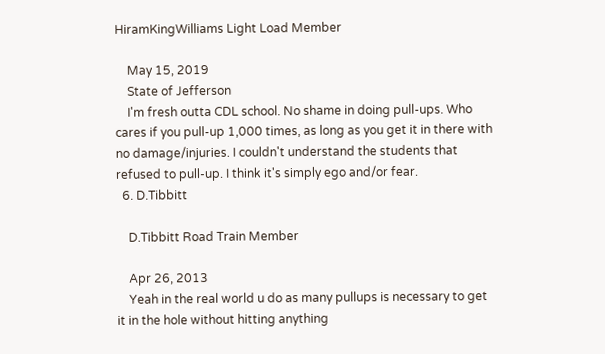HiramKingWilliams Light Load Member

    May 15, 2019
    State of Jefferson
    I'm fresh outta CDL school. No shame in doing pull-ups. Who cares if you pull-up 1,000 times, as long as you get it in there with no damage/injuries. I couldn't understand the students that refused to pull-up. I think it's simply ego and/or fear.
  6. D.Tibbitt

    D.Tibbitt Road Train Member

    Apr 26, 2013
    Yeah in the real world u do as many pullups is necessary to get it in the hole without hitting anything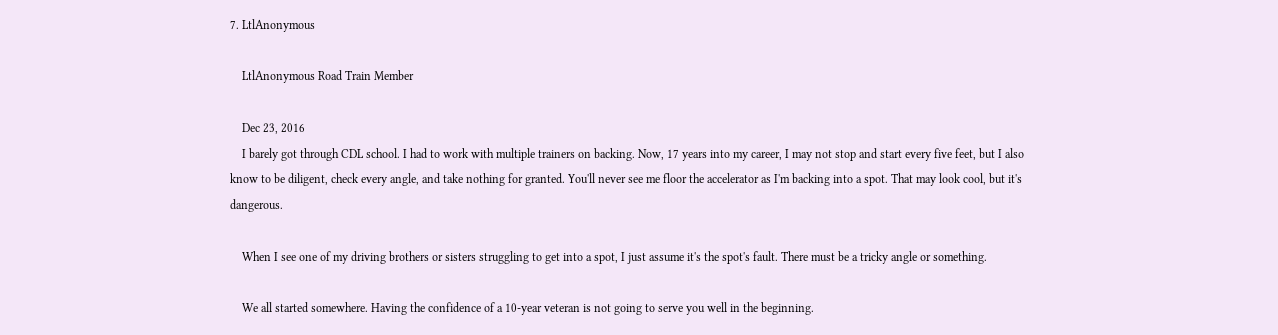7. LtlAnonymous

    LtlAnonymous Road Train Member

    Dec 23, 2016
    I barely got through CDL school. I had to work with multiple trainers on backing. Now, 17 years into my career, I may not stop and start every five feet, but I also know to be diligent, check every angle, and take nothing for granted. You'll never see me floor the accelerator as I'm backing into a spot. That may look cool, but it's dangerous.

    When I see one of my driving brothers or sisters struggling to get into a spot, I just assume it's the spot's fault. There must be a tricky angle or something.

    We all started somewhere. Having the confidence of a 10-year veteran is not going to serve you well in the beginning.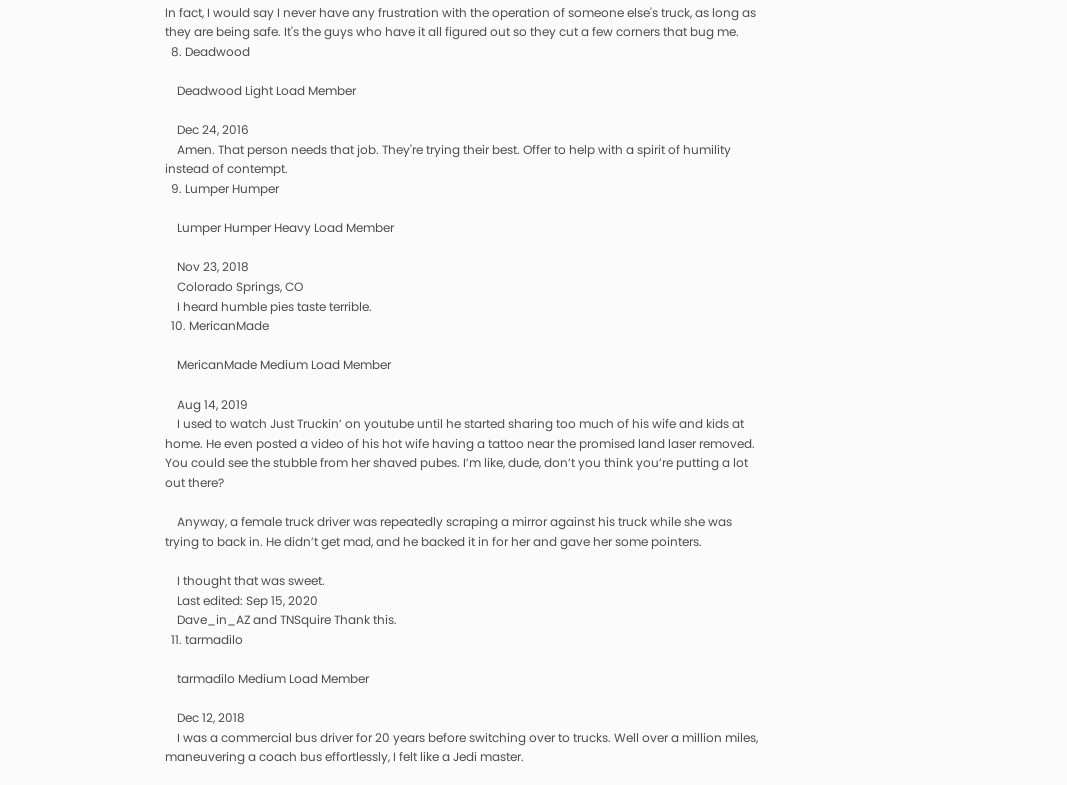In fact, I would say I never have any frustration with the operation of someone else's truck, as long as they are being safe. It's the guys who have it all figured out so they cut a few corners that bug me.
  8. Deadwood

    Deadwood Light Load Member

    Dec 24, 2016
    Amen. That person needs that job. They're trying their best. Offer to help with a spirit of humility instead of contempt.
  9. Lumper Humper

    Lumper Humper Heavy Load Member

    Nov 23, 2018
    Colorado Springs, CO
    I heard humble pies taste terrible.
  10. MericanMade

    MericanMade Medium Load Member

    Aug 14, 2019
    I used to watch Just Truckin’ on youtube until he started sharing too much of his wife and kids at home. He even posted a video of his hot wife having a tattoo near the promised land laser removed. You could see the stubble from her shaved pubes. I’m like, dude, don’t you think you’re putting a lot out there?

    Anyway, a female truck driver was repeatedly scraping a mirror against his truck while she was trying to back in. He didn’t get mad, and he backed it in for her and gave her some pointers.

    I thought that was sweet.
    Last edited: Sep 15, 2020
    Dave_in_AZ and TNSquire Thank this.
  11. tarmadilo

    tarmadilo Medium Load Member

    Dec 12, 2018
    I was a commercial bus driver for 20 years before switching over to trucks. Well over a million miles, maneuvering a coach bus effortlessly, I felt like a Jedi master.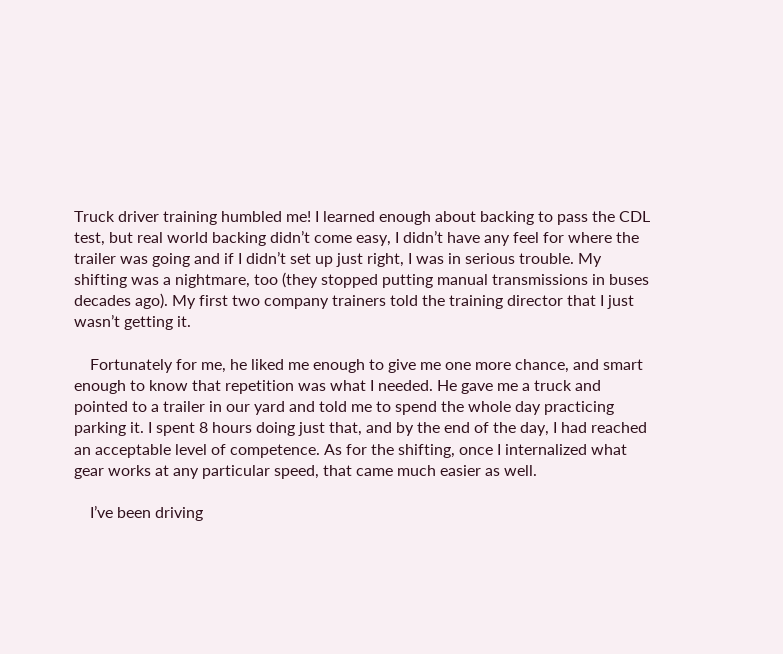Truck driver training humbled me! I learned enough about backing to pass the CDL test, but real world backing didn’t come easy, I didn’t have any feel for where the trailer was going and if I didn’t set up just right, I was in serious trouble. My shifting was a nightmare, too (they stopped putting manual transmissions in buses decades ago). My first two company trainers told the training director that I just wasn’t getting it.

    Fortunately for me, he liked me enough to give me one more chance, and smart enough to know that repetition was what I needed. He gave me a truck and pointed to a trailer in our yard and told me to spend the whole day practicing parking it. I spent 8 hours doing just that, and by the end of the day, I had reached an acceptable level of competence. As for the shifting, once I internalized what gear works at any particular speed, that came much easier as well.

    I’ve been driving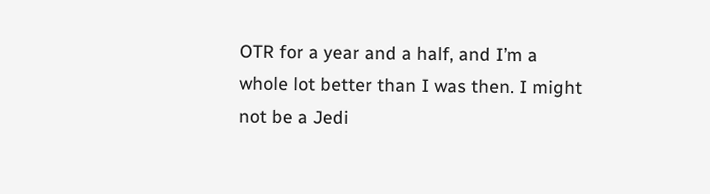OTR for a year and a half, and I’m a whole lot better than I was then. I might not be a Jedi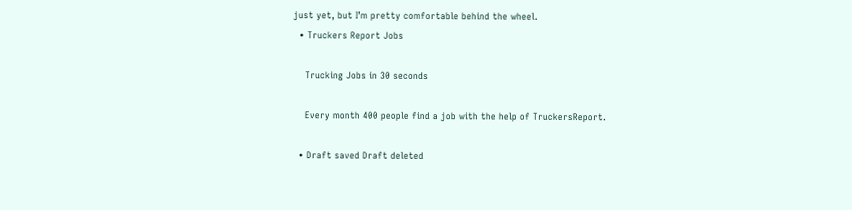just yet, but I’m pretty comfortable behind the wheel.
  • Truckers Report Jobs

    Trucking Jobs in 30 seconds

    Every month 400 people find a job with the help of TruckersReport.

  • Draft saved Draft deleted